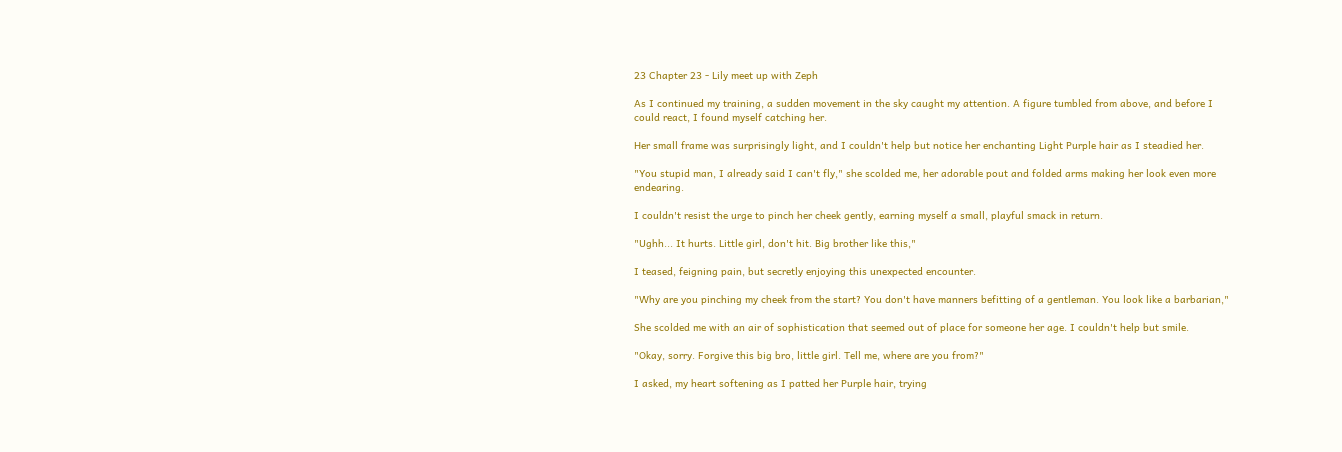23 Chapter 23 - Lily meet up with Zeph

As I continued my training, a sudden movement in the sky caught my attention. A figure tumbled from above, and before I could react, I found myself catching her.

Her small frame was surprisingly light, and I couldn't help but notice her enchanting Light Purple hair as I steadied her.

"You stupid man, I already said I can't fly," she scolded me, her adorable pout and folded arms making her look even more endearing.

I couldn't resist the urge to pinch her cheek gently, earning myself a small, playful smack in return.

"Ughh... It hurts. Little girl, don't hit. Big brother like this,"

I teased, feigning pain, but secretly enjoying this unexpected encounter.

"Why are you pinching my cheek from the start? You don't have manners befitting of a gentleman. You look like a barbarian,"

She scolded me with an air of sophistication that seemed out of place for someone her age. I couldn't help but smile.

"Okay, sorry. Forgive this big bro, little girl. Tell me, where are you from?"

I asked, my heart softening as I patted her Purple hair, trying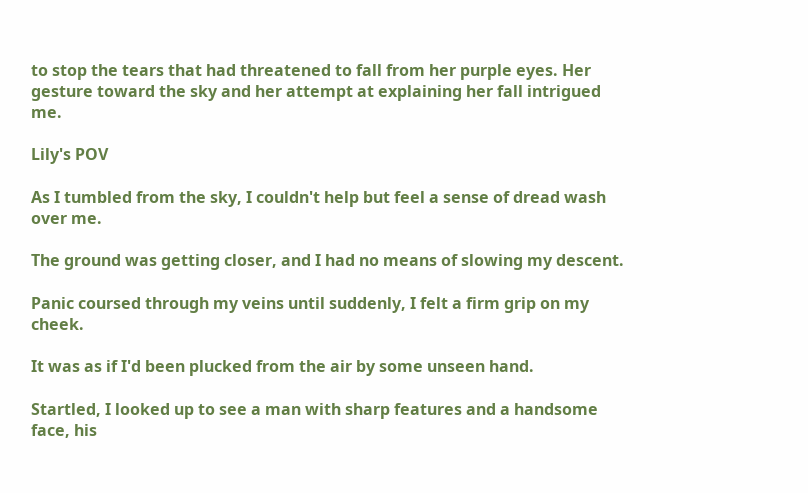to stop the tears that had threatened to fall from her purple eyes. Her gesture toward the sky and her attempt at explaining her fall intrigued me.

Lily's POV

As I tumbled from the sky, I couldn't help but feel a sense of dread wash over me.

The ground was getting closer, and I had no means of slowing my descent.

Panic coursed through my veins until suddenly, I felt a firm grip on my cheek.

It was as if I'd been plucked from the air by some unseen hand.

Startled, I looked up to see a man with sharp features and a handsome face, his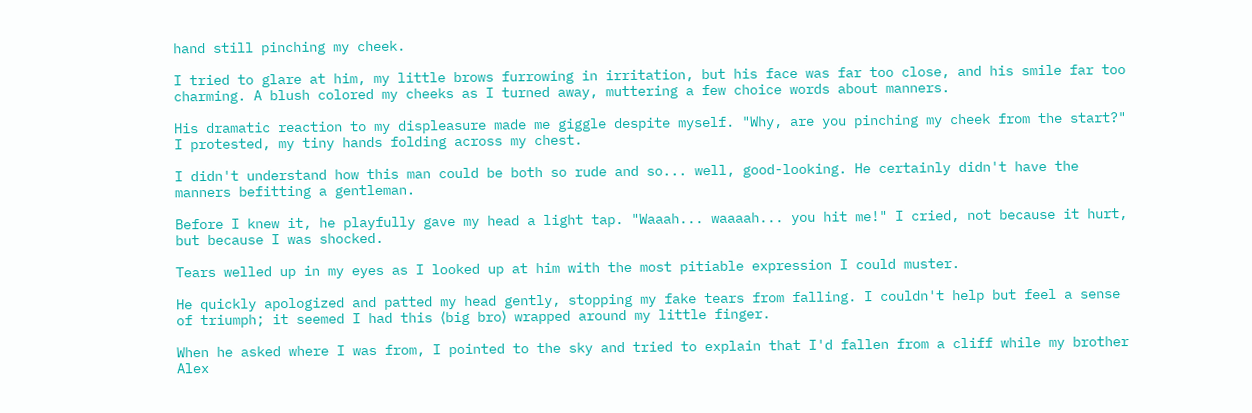hand still pinching my cheek.

I tried to glare at him, my little brows furrowing in irritation, but his face was far too close, and his smile far too charming. A blush colored my cheeks as I turned away, muttering a few choice words about manners.

His dramatic reaction to my displeasure made me giggle despite myself. "Why, are you pinching my cheek from the start?" I protested, my tiny hands folding across my chest.

I didn't understand how this man could be both so rude and so... well, good-looking. He certainly didn't have the manners befitting a gentleman.

Before I knew it, he playfully gave my head a light tap. "Waaah... waaaah... you hit me!" I cried, not because it hurt, but because I was shocked.

Tears welled up in my eyes as I looked up at him with the most pitiable expression I could muster.

He quickly apologized and patted my head gently, stopping my fake tears from falling. I couldn't help but feel a sense of triumph; it seemed I had this ⟨big bro⟩ wrapped around my little finger.

When he asked where I was from, I pointed to the sky and tried to explain that I'd fallen from a cliff while my brother Alex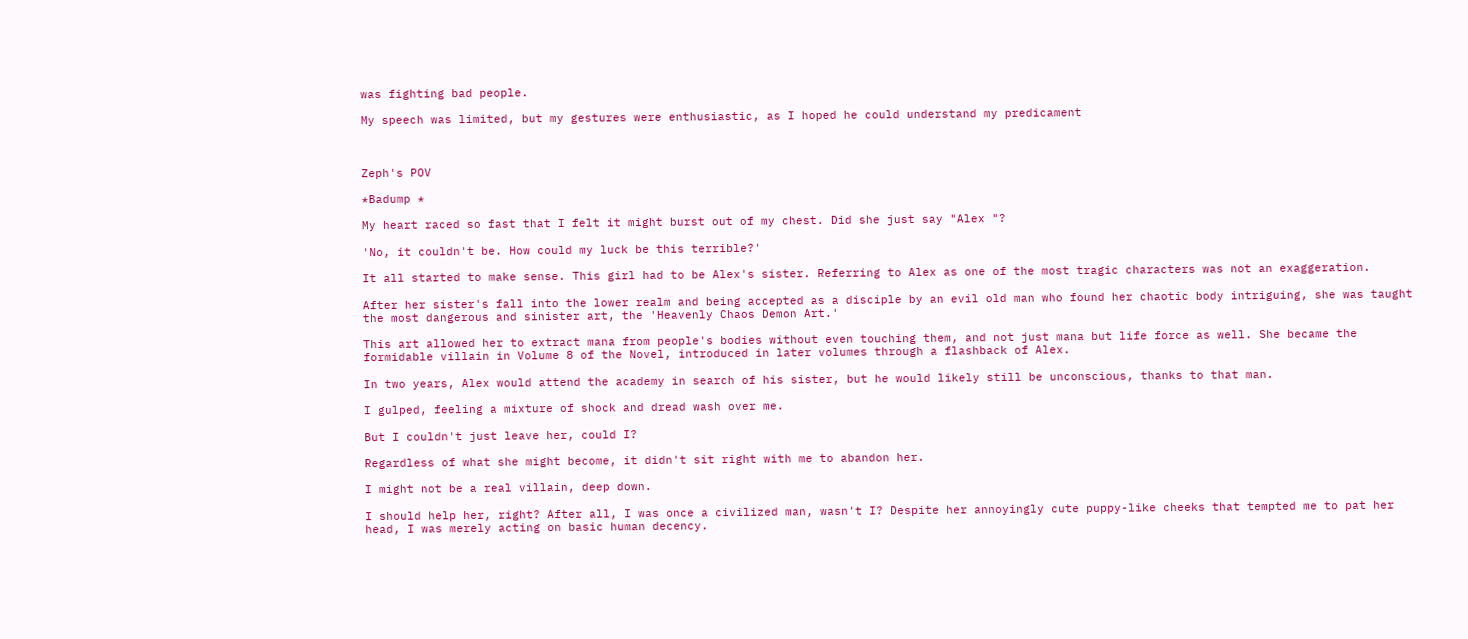was fighting bad people.

My speech was limited, but my gestures were enthusiastic, as I hoped he could understand my predicament



Zeph's POV

*Badump *

My heart raced so fast that I felt it might burst out of my chest. Did she just say "Alex "?

'No, it couldn't be. How could my luck be this terrible?'

It all started to make sense. This girl had to be Alex's sister. Referring to Alex as one of the most tragic characters was not an exaggeration.

After her sister's fall into the lower realm and being accepted as a disciple by an evil old man who found her chaotic body intriguing, she was taught the most dangerous and sinister art, the 'Heavenly Chaos Demon Art.'

This art allowed her to extract mana from people's bodies without even touching them, and not just mana but life force as well. She became the formidable villain in Volume 8 of the Novel, introduced in later volumes through a flashback of Alex.

In two years, Alex would attend the academy in search of his sister, but he would likely still be unconscious, thanks to that man.

I gulped, feeling a mixture of shock and dread wash over me.

But I couldn't just leave her, could I?

Regardless of what she might become, it didn't sit right with me to abandon her.

I might not be a real villain, deep down.

I should help her, right? After all, I was once a civilized man, wasn't I? Despite her annoyingly cute puppy-like cheeks that tempted me to pat her head, I was merely acting on basic human decency.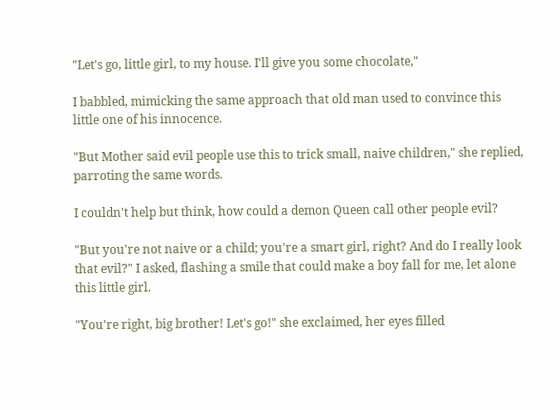"Let's go, little girl, to my house. I'll give you some chocolate,"

I babbled, mimicking the same approach that old man used to convince this little one of his innocence.

"But Mother said evil people use this to trick small, naive children," she replied, parroting the same words.

I couldn't help but think, how could a demon Queen call other people evil?

"But you're not naive or a child; you're a smart girl, right? And do I really look that evil?" I asked, flashing a smile that could make a boy fall for me, let alone this little girl.

"You're right, big brother! Let's go!" she exclaimed, her eyes filled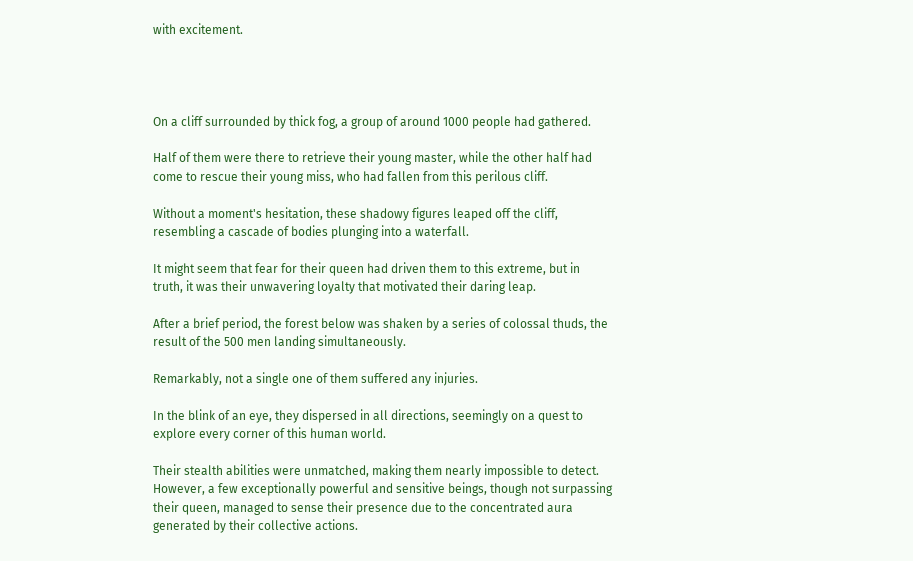with excitement.




On a cliff surrounded by thick fog, a group of around 1000 people had gathered.

Half of them were there to retrieve their young master, while the other half had come to rescue their young miss, who had fallen from this perilous cliff.

Without a moment's hesitation, these shadowy figures leaped off the cliff, resembling a cascade of bodies plunging into a waterfall.

It might seem that fear for their queen had driven them to this extreme, but in truth, it was their unwavering loyalty that motivated their daring leap.

After a brief period, the forest below was shaken by a series of colossal thuds, the result of the 500 men landing simultaneously.

Remarkably, not a single one of them suffered any injuries.

In the blink of an eye, they dispersed in all directions, seemingly on a quest to explore every corner of this human world.

Their stealth abilities were unmatched, making them nearly impossible to detect. However, a few exceptionally powerful and sensitive beings, though not surpassing their queen, managed to sense their presence due to the concentrated aura generated by their collective actions.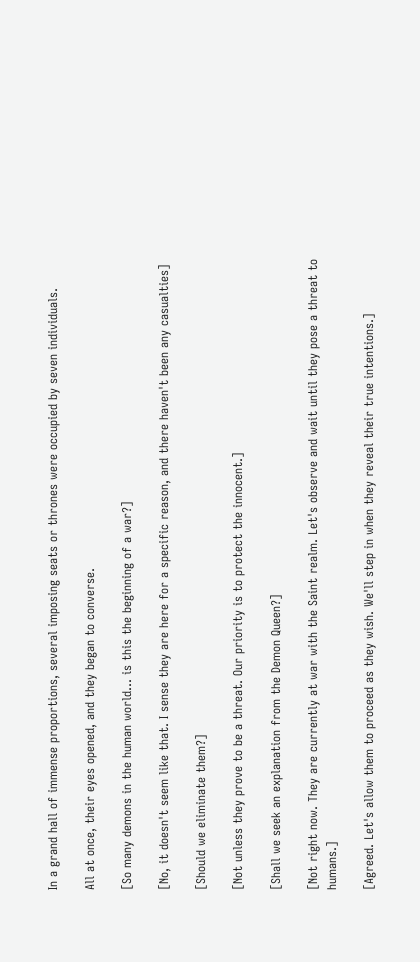In a grand hall of immense proportions, several imposing seats or thrones were occupied by seven individuals.

All at once, their eyes opened, and they began to converse.

[So many demons in the human world... is this the beginning of a war?]

[No, it doesn't seem like that. I sense they are here for a specific reason, and there haven't been any casualties]

[Should we eliminate them?]

[Not unless they prove to be a threat. Our priority is to protect the innocent.]

[Shall we seek an explanation from the Demon Queen?]

[Not right now. They are currently at war with the Saint realm. Let's observe and wait until they pose a threat to humans.]

[Agreed. Let's allow them to proceed as they wish. We'll step in when they reveal their true intentions.]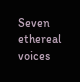Seven ethereal voices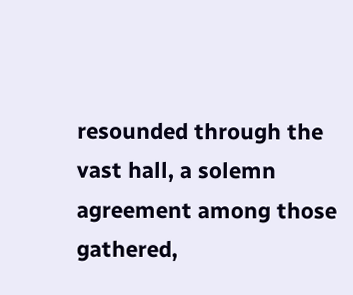resounded through the vast hall, a solemn agreement among those gathered,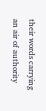their words carrying an air of authority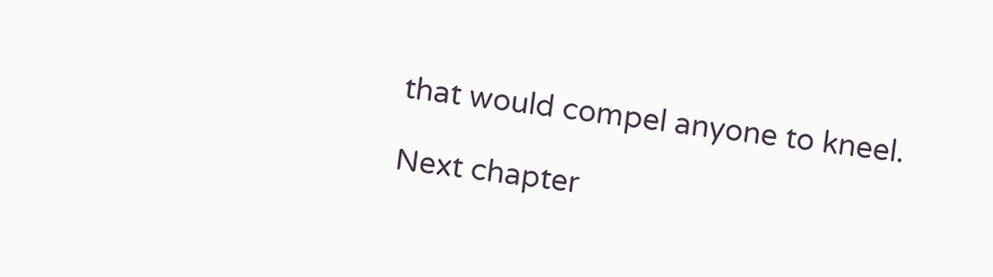that would compel anyone to kneel.

Next chapter